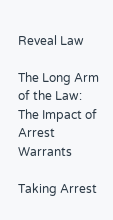Reveal Law

The Long Arm of the Law: The Impact of Arrest Warrants

Taking Arrest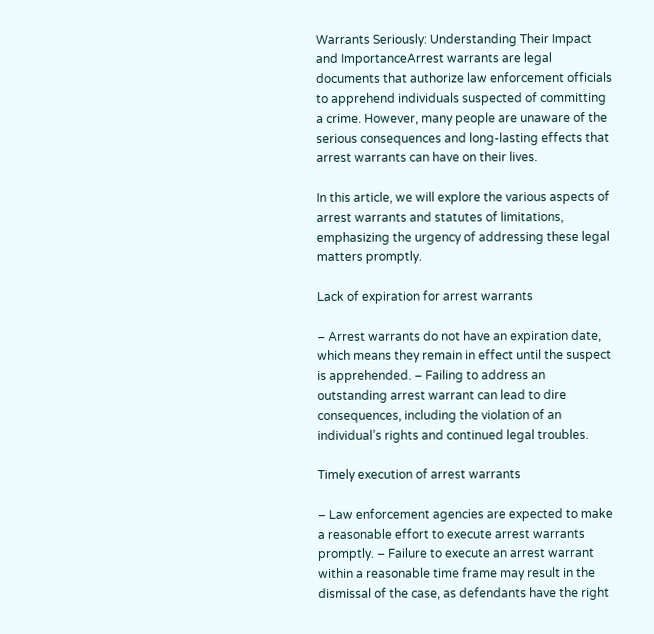Warrants Seriously: Understanding Their Impact and ImportanceArrest warrants are legal documents that authorize law enforcement officials to apprehend individuals suspected of committing a crime. However, many people are unaware of the serious consequences and long-lasting effects that arrest warrants can have on their lives.

In this article, we will explore the various aspects of arrest warrants and statutes of limitations, emphasizing the urgency of addressing these legal matters promptly.

Lack of expiration for arrest warrants

– Arrest warrants do not have an expiration date, which means they remain in effect until the suspect is apprehended. – Failing to address an outstanding arrest warrant can lead to dire consequences, including the violation of an individual’s rights and continued legal troubles.

Timely execution of arrest warrants

– Law enforcement agencies are expected to make a reasonable effort to execute arrest warrants promptly. – Failure to execute an arrest warrant within a reasonable time frame may result in the dismissal of the case, as defendants have the right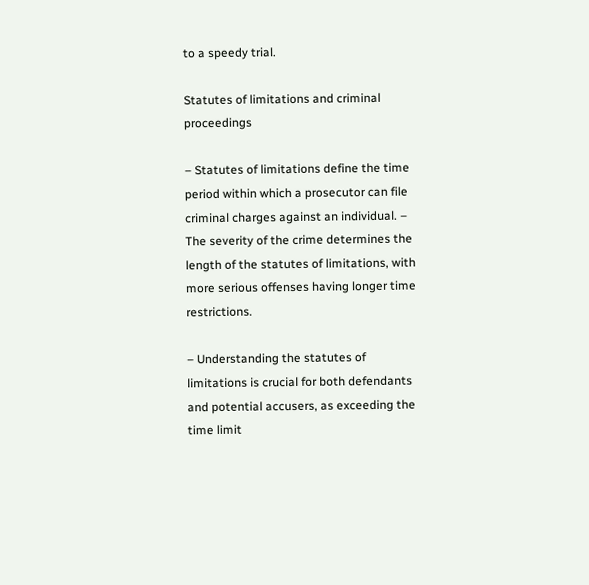to a speedy trial.

Statutes of limitations and criminal proceedings

– Statutes of limitations define the time period within which a prosecutor can file criminal charges against an individual. – The severity of the crime determines the length of the statutes of limitations, with more serious offenses having longer time restrictions.

– Understanding the statutes of limitations is crucial for both defendants and potential accusers, as exceeding the time limit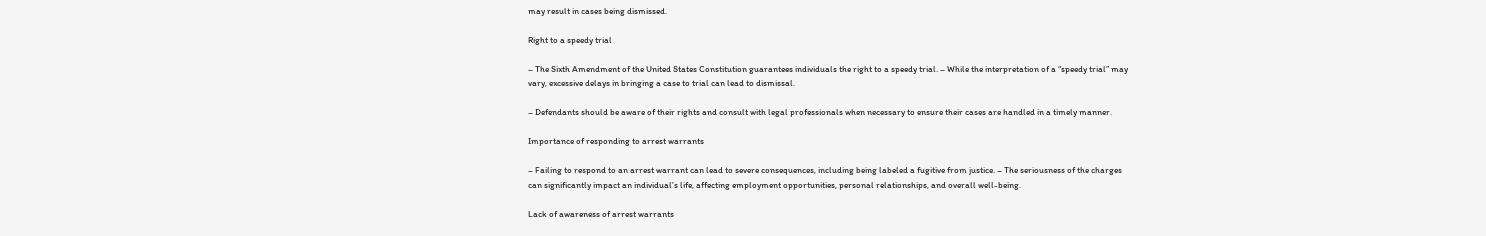may result in cases being dismissed.

Right to a speedy trial

– The Sixth Amendment of the United States Constitution guarantees individuals the right to a speedy trial. – While the interpretation of a “speedy trial” may vary, excessive delays in bringing a case to trial can lead to dismissal.

– Defendants should be aware of their rights and consult with legal professionals when necessary to ensure their cases are handled in a timely manner.

Importance of responding to arrest warrants

– Failing to respond to an arrest warrant can lead to severe consequences, including being labeled a fugitive from justice. – The seriousness of the charges can significantly impact an individual’s life, affecting employment opportunities, personal relationships, and overall well-being.

Lack of awareness of arrest warrants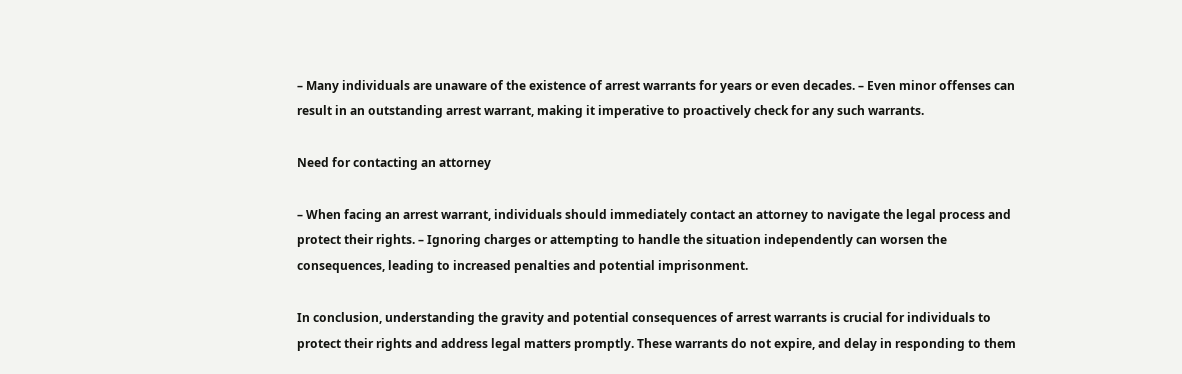– Many individuals are unaware of the existence of arrest warrants for years or even decades. – Even minor offenses can result in an outstanding arrest warrant, making it imperative to proactively check for any such warrants.

Need for contacting an attorney

– When facing an arrest warrant, individuals should immediately contact an attorney to navigate the legal process and protect their rights. – Ignoring charges or attempting to handle the situation independently can worsen the consequences, leading to increased penalties and potential imprisonment.

In conclusion, understanding the gravity and potential consequences of arrest warrants is crucial for individuals to protect their rights and address legal matters promptly. These warrants do not expire, and delay in responding to them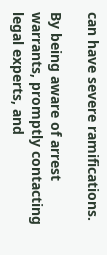can have severe ramifications.

By being aware of arrest warrants, promptly contacting legal experts, and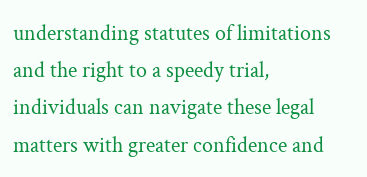understanding statutes of limitations and the right to a speedy trial, individuals can navigate these legal matters with greater confidence and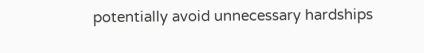potentially avoid unnecessary hardships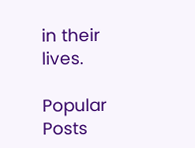in their lives.

Popular Posts